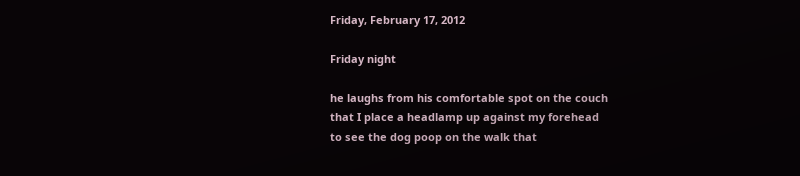Friday, February 17, 2012

Friday night

he laughs from his comfortable spot on the couch
that I place a headlamp up against my forehead
to see the dog poop on the walk that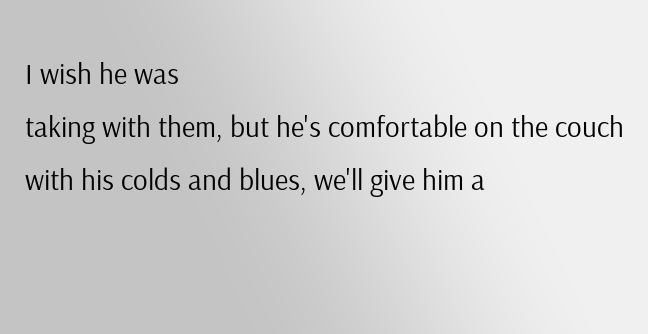I wish he was
taking with them, but he's comfortable on the couch
with his colds and blues, we'll give him a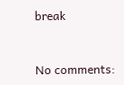break


No comments: